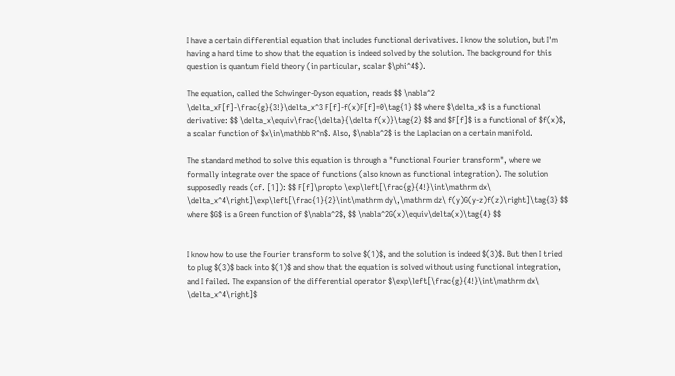I have a certain differential equation that includes functional derivatives. I know the solution, but I'm having a hard time to show that the equation is indeed solved by the solution. The background for this question is quantum field theory (in particular, scalar $\phi^4$).

The equation, called the Schwinger-Dyson equation, reads $$ \nabla^2 \delta_xF[f]-\frac{g}{3!}\delta_x^3 F[f]-f(x)F[f]=0\tag{1} $$ where $\delta_x$ is a functional derivative: $$ \delta_x\equiv\frac{\delta}{\delta f(x)}\tag{2} $$ and $F[f]$ is a functional of $f(x)$, a scalar function of $x\in\mathbb R^n$. Also, $\nabla^2$ is the Laplacian on a certain manifold.

The standard method to solve this equation is through a "functional Fourier transform", where we formally integrate over the space of functions (also known as functional integration). The solution supposedly reads (cf. [1]): $$ F[f]\propto \exp\left[\frac{g}{4!}\int\mathrm dx\ \delta_x^4\right]\exp\left[\frac{1}{2}\int\mathrm dy\,\mathrm dz\ f(y)G(y-z)f(z)\right]\tag{3} $$ where $G$ is a Green function of $\nabla^2$, $$ \nabla^2G(x)\equiv\delta(x)\tag{4} $$


I know how to use the Fourier transform to solve $(1)$, and the solution is indeed $(3)$. But then I tried to plug $(3)$ back into $(1)$ and show that the equation is solved without using functional integration, and I failed. The expansion of the differential operator $\exp\left[\frac{g}{4!}\int\mathrm dx\ \delta_x^4\right]$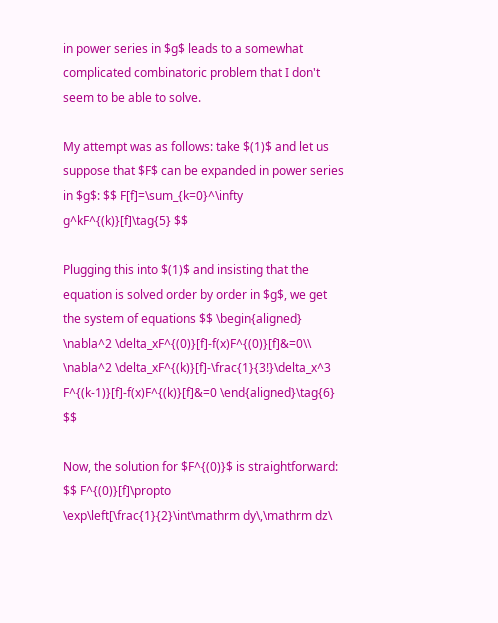in power series in $g$ leads to a somewhat complicated combinatoric problem that I don't seem to be able to solve.

My attempt was as follows: take $(1)$ and let us suppose that $F$ can be expanded in power series in $g$: $$ F[f]=\sum_{k=0}^\infty g^kF^{(k)}[f]\tag{5} $$

Plugging this into $(1)$ and insisting that the equation is solved order by order in $g$, we get the system of equations $$ \begin{aligned} \nabla^2 \delta_xF^{(0)}[f]-f(x)F^{(0)}[f]&=0\\ \nabla^2 \delta_xF^{(k)}[f]-\frac{1}{3!}\delta_x^3 F^{(k-1)}[f]-f(x)F^{(k)}[f]&=0 \end{aligned}\tag{6} $$

Now, the solution for $F^{(0)}$ is straightforward: $$ F^{(0)}[f]\propto \exp\left[\frac{1}{2}\int\mathrm dy\,\mathrm dz\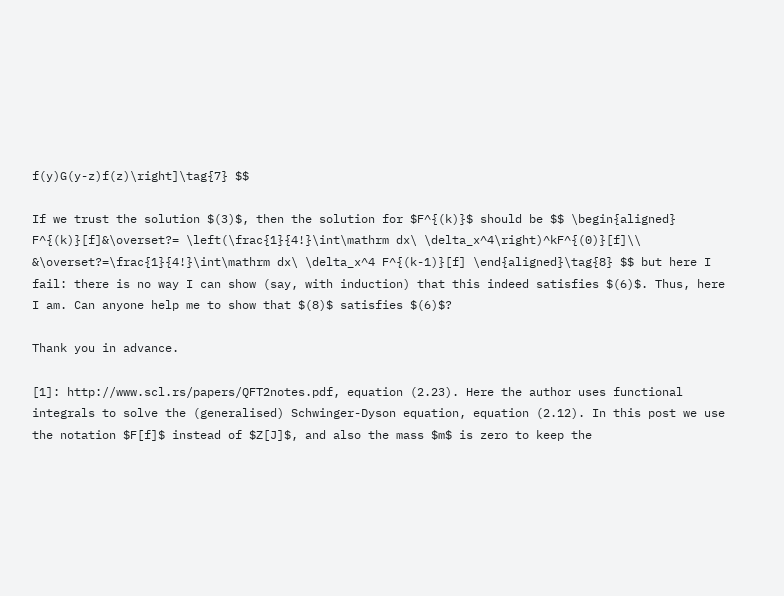f(y)G(y-z)f(z)\right]\tag{7} $$

If we trust the solution $(3)$, then the solution for $F^{(k)}$ should be $$ \begin{aligned} F^{(k)}[f]&\overset?= \left(\frac{1}{4!}\int\mathrm dx\ \delta_x^4\right)^kF^{(0)}[f]\\ &\overset?=\frac{1}{4!}\int\mathrm dx\ \delta_x^4 F^{(k-1)}[f] \end{aligned}\tag{8} $$ but here I fail: there is no way I can show (say, with induction) that this indeed satisfies $(6)$. Thus, here I am. Can anyone help me to show that $(8)$ satisfies $(6)$?

Thank you in advance.

[1]: http://www.scl.rs/papers/QFT2notes.pdf, equation (2.23). Here the author uses functional integrals to solve the (generalised) Schwinger-Dyson equation, equation (2.12). In this post we use the notation $F[f]$ instead of $Z[J]$, and also the mass $m$ is zero to keep the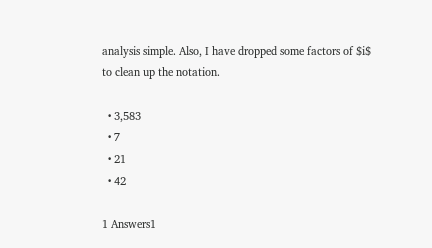analysis simple. Also, I have dropped some factors of $i$ to clean up the notation.

  • 3,583
  • 7
  • 21
  • 42

1 Answers1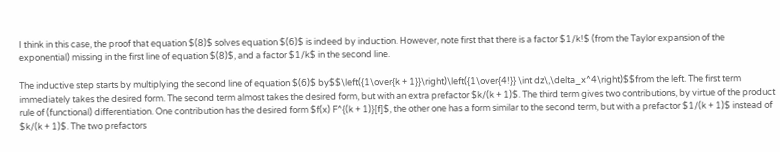I think in this case, the proof that equation $(8)$ solves equation $(6)$ is indeed by induction. However, note first that there is a factor $1/k!$ (from the Taylor expansion of the exponential) missing in the first line of equation $(8)$, and a factor $1/k$ in the second line.

The inductive step starts by multiplying the second line of equation $(6)$ by$$\left({1\over{k + 1}}\right)\left({1\over{4!}} \int dz\,\delta_x^4\right)$$from the left. The first term immediately takes the desired form. The second term almost takes the desired form, but with an extra prefactor $k/(k + 1)$. The third term gives two contributions, by virtue of the product rule of (functional) differentiation. One contribution has the desired form $f(x) F^{(k + 1)}[f]$, the other one has a form similar to the second term, but with a prefactor $1/(k + 1)$ instead of $k/(k + 1)$. The two prefactors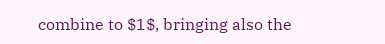combine to $1$, bringing also the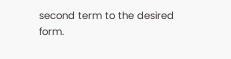second term to the desired form.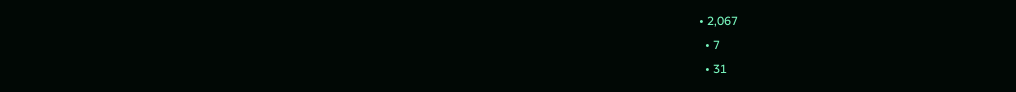• 2,067
  • 7
  • 31